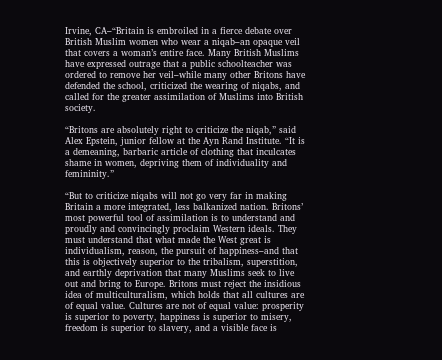Irvine, CA–“Britain is embroiled in a fierce debate over British Muslim women who wear a niqab–an opaque veil that covers a woman’s entire face. Many British Muslims have expressed outrage that a public schoolteacher was ordered to remove her veil–while many other Britons have defended the school, criticized the wearing of niqabs, and called for the greater assimilation of Muslims into British society.

“Britons are absolutely right to criticize the niqab,” said Alex Epstein, junior fellow at the Ayn Rand Institute. “It is a demeaning, barbaric article of clothing that inculcates shame in women, depriving them of individuality and femininity.”

“But to criticize niqabs will not go very far in making Britain a more integrated, less balkanized nation. Britons’ most powerful tool of assimilation is to understand and proudly and convincingly proclaim Western ideals. They must understand that what made the West great is individualism, reason, the pursuit of happiness–and that this is objectively superior to the tribalism, superstition, and earthly deprivation that many Muslims seek to live out and bring to Europe. Britons must reject the insidious idea of multiculturalism, which holds that all cultures are of equal value. Cultures are not of equal value: prosperity is superior to poverty, happiness is superior to misery, freedom is superior to slavery, and a visible face is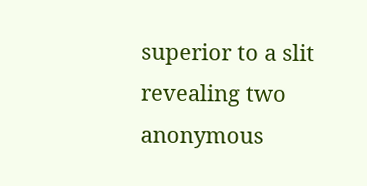superior to a slit revealing two anonymous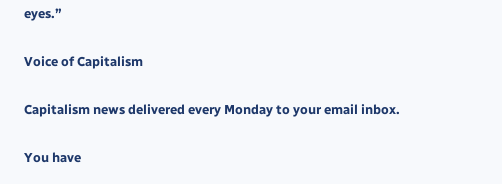eyes.”

Voice of Capitalism

Capitalism news delivered every Monday to your email inbox.

You have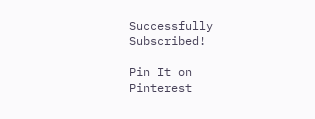Successfully Subscribed!

Pin It on Pinterest